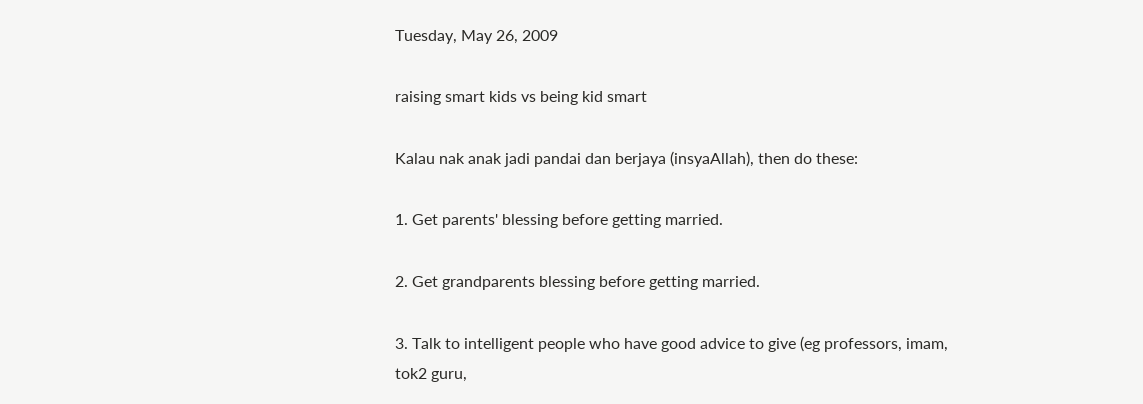Tuesday, May 26, 2009

raising smart kids vs being kid smart

Kalau nak anak jadi pandai dan berjaya (insyaAllah), then do these:

1. Get parents' blessing before getting married.

2. Get grandparents blessing before getting married.

3. Talk to intelligent people who have good advice to give (eg professors, imam, tok2 guru,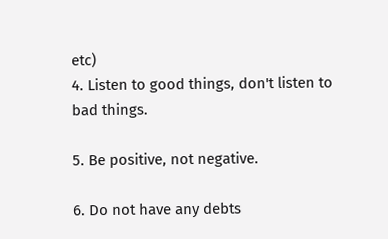etc)
4. Listen to good things, don't listen to bad things.

5. Be positive, not negative.

6. Do not have any debts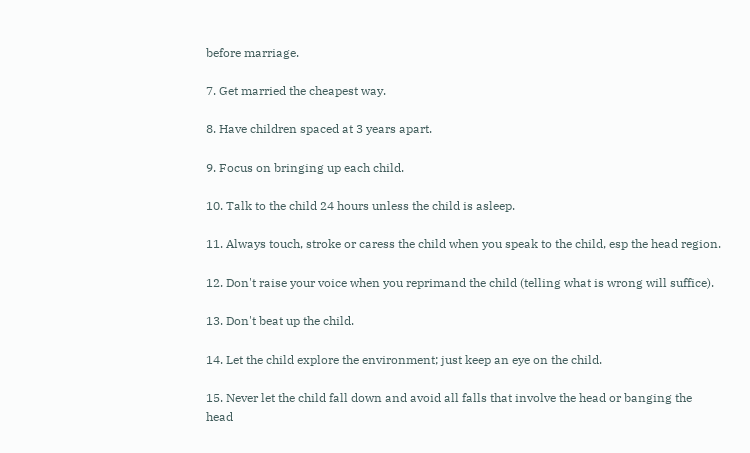before marriage.

7. Get married the cheapest way.

8. Have children spaced at 3 years apart.

9. Focus on bringing up each child.

10. Talk to the child 24 hours unless the child is asleep.

11. Always touch, stroke or caress the child when you speak to the child, esp the head region.

12. Don't raise your voice when you reprimand the child (telling what is wrong will suffice).

13. Don't beat up the child.

14. Let the child explore the environment; just keep an eye on the child.

15. Never let the child fall down and avoid all falls that involve the head or banging the head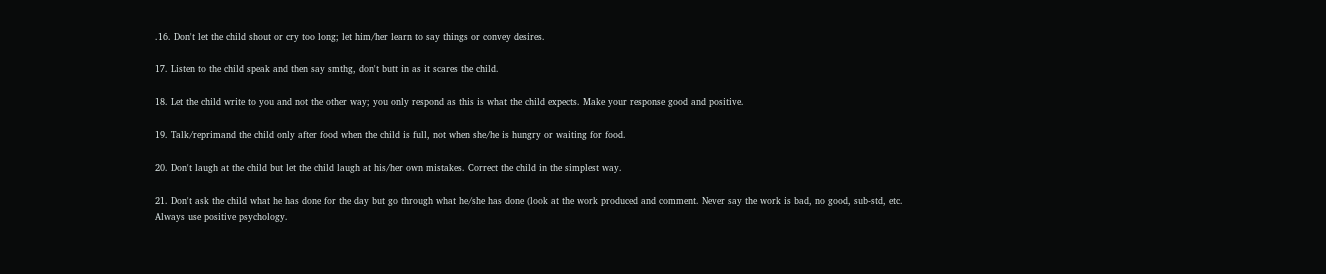.16. Don't let the child shout or cry too long; let him/her learn to say things or convey desires.

17. Listen to the child speak and then say smthg, don't butt in as it scares the child.

18. Let the child write to you and not the other way; you only respond as this is what the child expects. Make your response good and positive.

19. Talk/reprimand the child only after food when the child is full, not when she/he is hungry or waiting for food.

20. Don't laugh at the child but let the child laugh at his/her own mistakes. Correct the child in the simplest way.

21. Don't ask the child what he has done for the day but go through what he/she has done (look at the work produced and comment. Never say the work is bad, no good, sub-std, etc.
Always use positive psychology.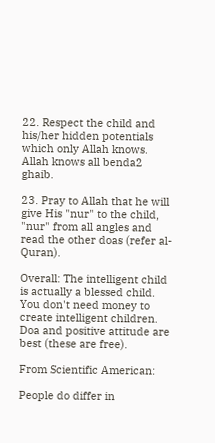22. Respect the child and his/her hidden potentials which only Allah knows. Allah knows all benda2 ghaib.

23. Pray to Allah that he will give His "nur" to the child, "nur" from all angles and read the other doas (refer al-Quran).

Overall: The intelligent child is actually a blessed child. You don't need money to create intelligent children. Doa and positive attitude are best (these are free).

From Scientific American:

People do differ in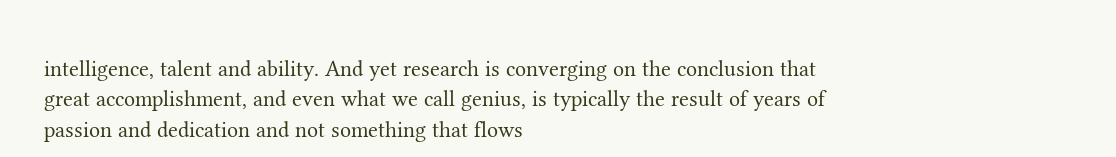intelligence, talent and ability. And yet research is converging on the conclusion that great accomplishment, and even what we call genius, is typically the result of years of passion and dedication and not something that flows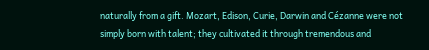naturally from a gift. Mozart, Edison, Curie, Darwin and Cézanne were not simply born with talent; they cultivated it through tremendous and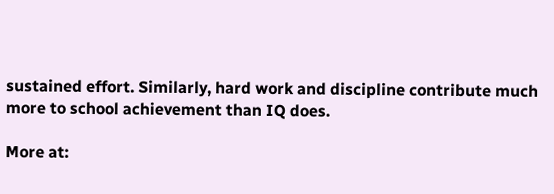sustained effort. Similarly, hard work and discipline contribute much more to school achievement than IQ does.

More at: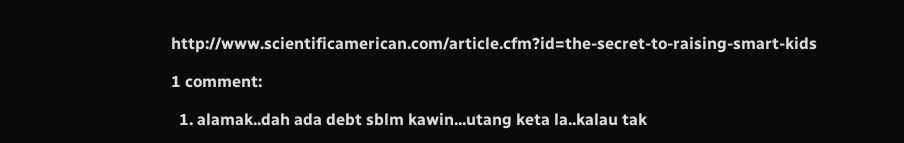http://www.scientificamerican.com/article.cfm?id=the-secret-to-raising-smart-kids

1 comment:

  1. alamak..dah ada debt sblm kawin...utang keta la..kalau tak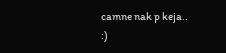camne nak p keja.. :)